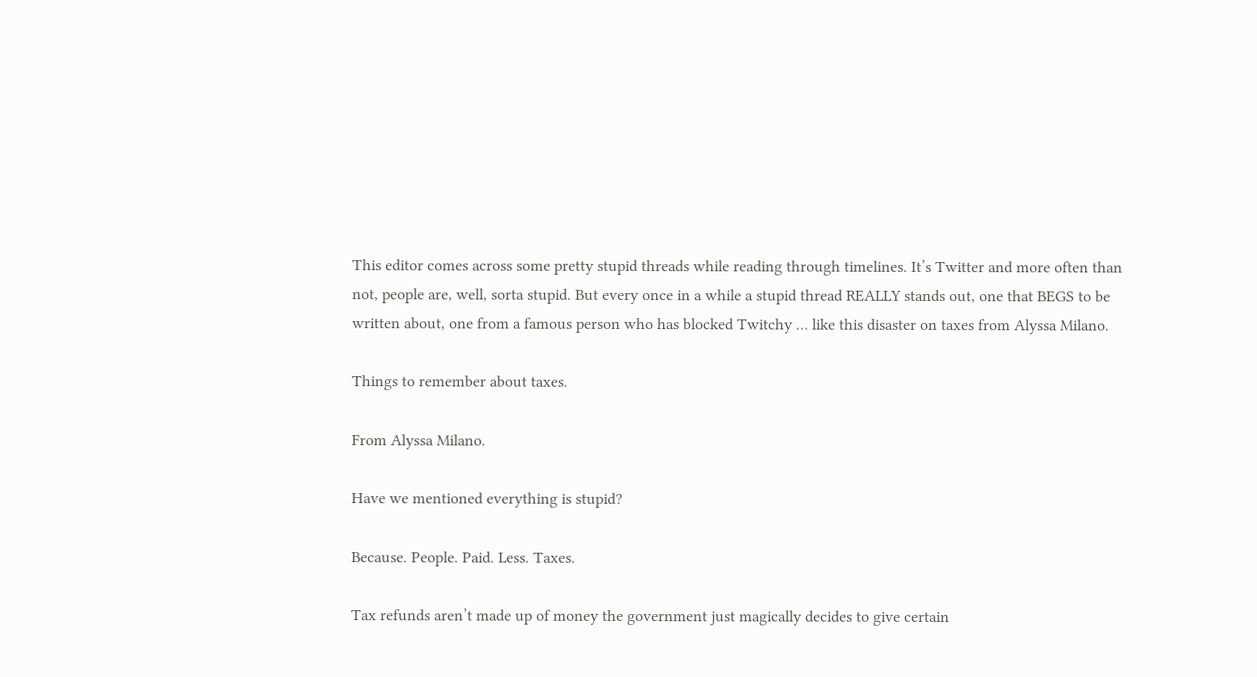This editor comes across some pretty stupid threads while reading through timelines. It’s Twitter and more often than not, people are, well, sorta stupid. But every once in a while a stupid thread REALLY stands out, one that BEGS to be written about, one from a famous person who has blocked Twitchy … like this disaster on taxes from Alyssa Milano.

Things to remember about taxes.

From Alyssa Milano.

Have we mentioned everything is stupid?

Because. People. Paid. Less. Taxes.

Tax refunds aren’t made up of money the government just magically decides to give certain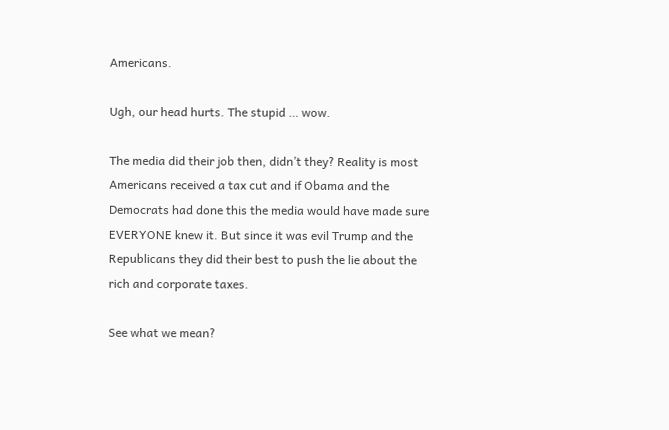Americans.

Ugh, our head hurts. The stupid … wow.

The media did their job then, didn’t they? Reality is most Americans received a tax cut and if Obama and the Democrats had done this the media would have made sure EVERYONE knew it. But since it was evil Trump and the Republicans they did their best to push the lie about the rich and corporate taxes.

See what we mean?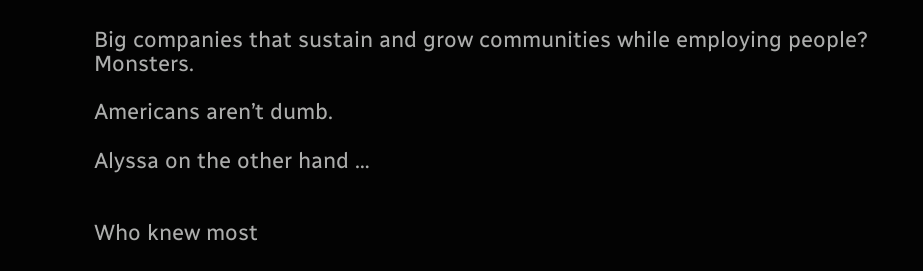Big companies that sustain and grow communities while employing people? Monsters.

Americans aren’t dumb.

Alyssa on the other hand …


Who knew most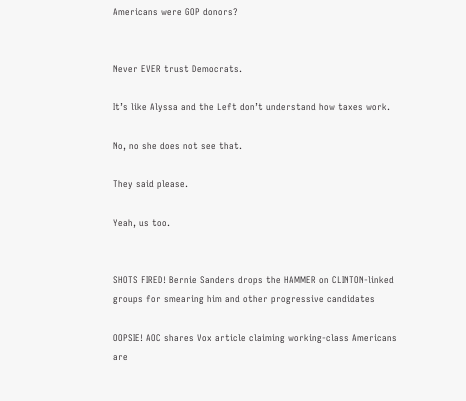Americans were GOP donors?


Never EVER trust Democrats.

It’s like Alyssa and the Left don’t understand how taxes work.

No, no she does not see that.

They said please.

Yeah, us too.


SHOTS FIRED! Bernie Sanders drops the HAMMER on CLINTON-linked groups for smearing him and other progressive candidates

OOPSIE! AOC shares Vox article claiming working-class Americans are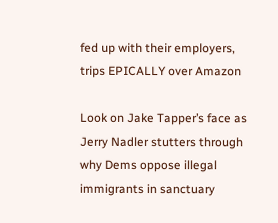fed up with their employers, trips EPICALLY over Amazon

Look on Jake Tapper’s face as Jerry Nadler stutters through why Dems oppose illegal immigrants in sanctuary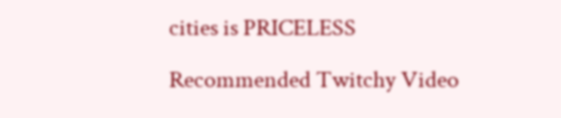cities is PRICELESS

Recommended Twitchy Video